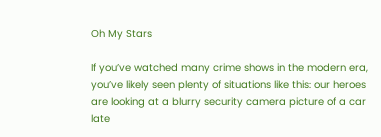Oh My Stars

If you’ve watched many crime shows in the modern era, you’ve likely seen plenty of situations like this: our heroes are looking at a blurry security camera picture of a car late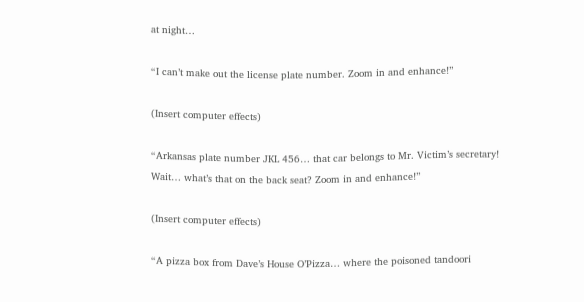at night…

“I can’t make out the license plate number. Zoom in and enhance!”

(Insert computer effects)

“Arkansas plate number JKL 456… that car belongs to Mr. Victim’s secretary! Wait… what’s that on the back seat? Zoom in and enhance!”

(Insert computer effects)

“A pizza box from Dave’s House O’Pizza… where the poisoned tandoori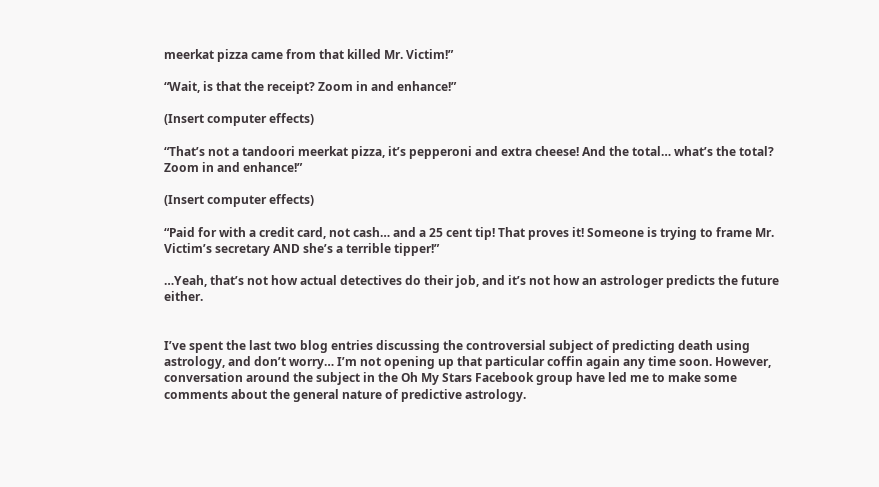meerkat pizza came from that killed Mr. Victim!”

“Wait, is that the receipt? Zoom in and enhance!”

(Insert computer effects)

“That’s not a tandoori meerkat pizza, it’s pepperoni and extra cheese! And the total… what’s the total? Zoom in and enhance!”

(Insert computer effects)

“Paid for with a credit card, not cash… and a 25 cent tip! That proves it! Someone is trying to frame Mr. Victim’s secretary AND she’s a terrible tipper!”

…Yeah, that’s not how actual detectives do their job, and it’s not how an astrologer predicts the future either.


I’ve spent the last two blog entries discussing the controversial subject of predicting death using astrology, and don’t worry… I’m not opening up that particular coffin again any time soon. However, conversation around the subject in the Oh My Stars Facebook group have led me to make some comments about the general nature of predictive astrology.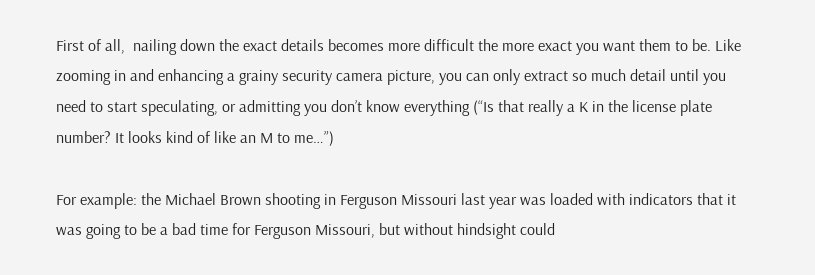First of all,  nailing down the exact details becomes more difficult the more exact you want them to be. Like zooming in and enhancing a grainy security camera picture, you can only extract so much detail until you need to start speculating, or admitting you don’t know everything (“Is that really a K in the license plate number? It looks kind of like an M to me…”)

For example: the Michael Brown shooting in Ferguson Missouri last year was loaded with indicators that it was going to be a bad time for Ferguson Missouri, but without hindsight could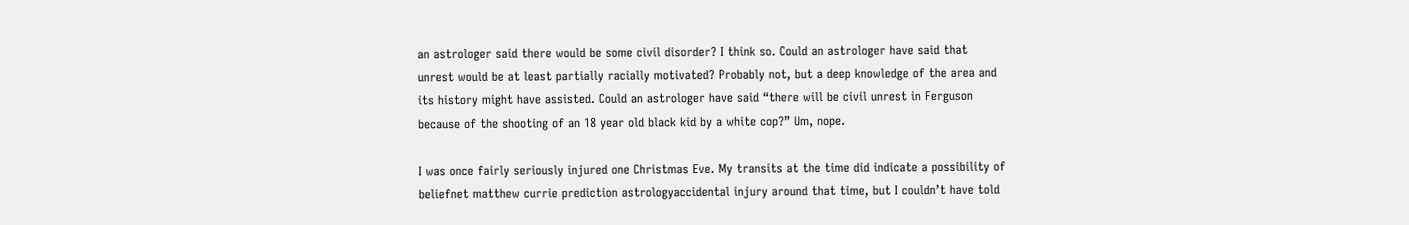an astrologer said there would be some civil disorder? I think so. Could an astrologer have said that unrest would be at least partially racially motivated? Probably not, but a deep knowledge of the area and its history might have assisted. Could an astrologer have said “there will be civil unrest in Ferguson because of the shooting of an 18 year old black kid by a white cop?” Um, nope.

I was once fairly seriously injured one Christmas Eve. My transits at the time did indicate a possibility of beliefnet matthew currie prediction astrologyaccidental injury around that time, but I couldn’t have told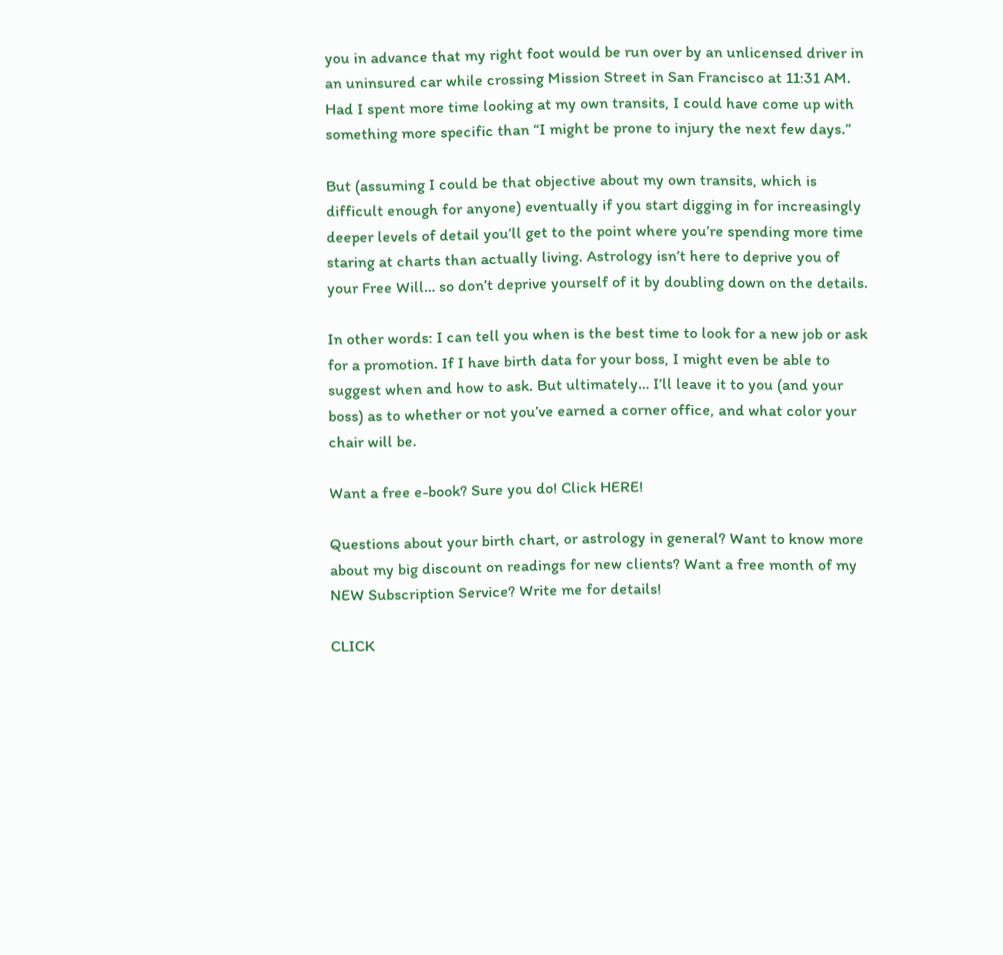you in advance that my right foot would be run over by an unlicensed driver in an uninsured car while crossing Mission Street in San Francisco at 11:31 AM. Had I spent more time looking at my own transits, I could have come up with something more specific than “I might be prone to injury the next few days.”

But (assuming I could be that objective about my own transits, which is difficult enough for anyone) eventually if you start digging in for increasingly deeper levels of detail you’ll get to the point where you’re spending more time staring at charts than actually living. Astrology isn’t here to deprive you of your Free Will… so don’t deprive yourself of it by doubling down on the details.

In other words: I can tell you when is the best time to look for a new job or ask for a promotion. If I have birth data for your boss, I might even be able to suggest when and how to ask. But ultimately… I’ll leave it to you (and your boss) as to whether or not you’ve earned a corner office, and what color your chair will be.

Want a free e-book? Sure you do! Click HERE!

Questions about your birth chart, or astrology in general? Want to know more about my big discount on readings for new clients? Want a free month of my NEW Subscription Service? Write me for details!

CLICK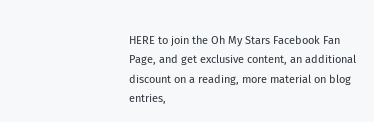HERE to join the Oh My Stars Facebook Fan Page, and get exclusive content, an additional discount on a reading, more material on blog entries,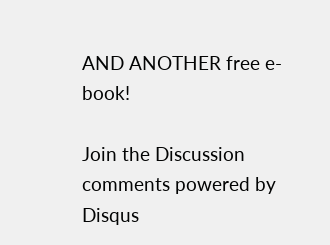AND ANOTHER free e-book!

Join the Discussion
comments powered by Disqus